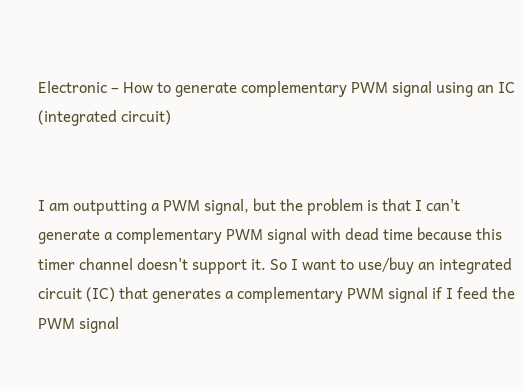Electronic – How to generate complementary PWM signal using an IC (integrated circuit)


I am outputting a PWM signal, but the problem is that I can't generate a complementary PWM signal with dead time because this timer channel doesn't support it. So I want to use/buy an integrated circuit (IC) that generates a complementary PWM signal if I feed the PWM signal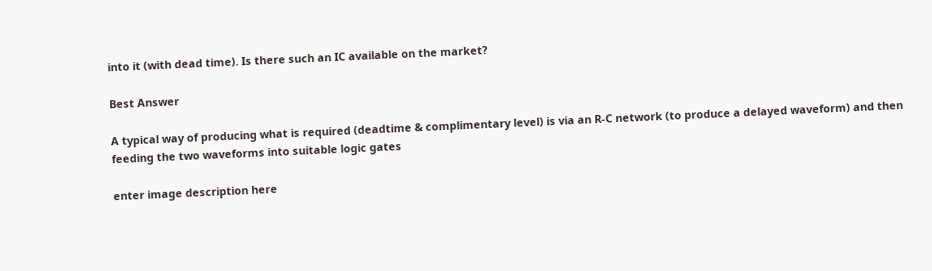into it (with dead time). Is there such an IC available on the market?

Best Answer

A typical way of producing what is required (deadtime & complimentary level) is via an R-C network (to produce a delayed waveform) and then feeding the two waveforms into suitable logic gates

enter image description here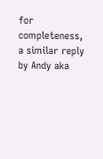for completeness, a similar reply by Andy aka